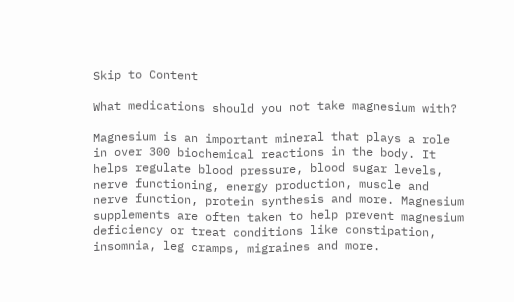Skip to Content

What medications should you not take magnesium with?

Magnesium is an important mineral that plays a role in over 300 biochemical reactions in the body. It helps regulate blood pressure, blood sugar levels, nerve functioning, energy production, muscle and nerve function, protein synthesis and more. Magnesium supplements are often taken to help prevent magnesium deficiency or treat conditions like constipation, insomnia, leg cramps, migraines and more.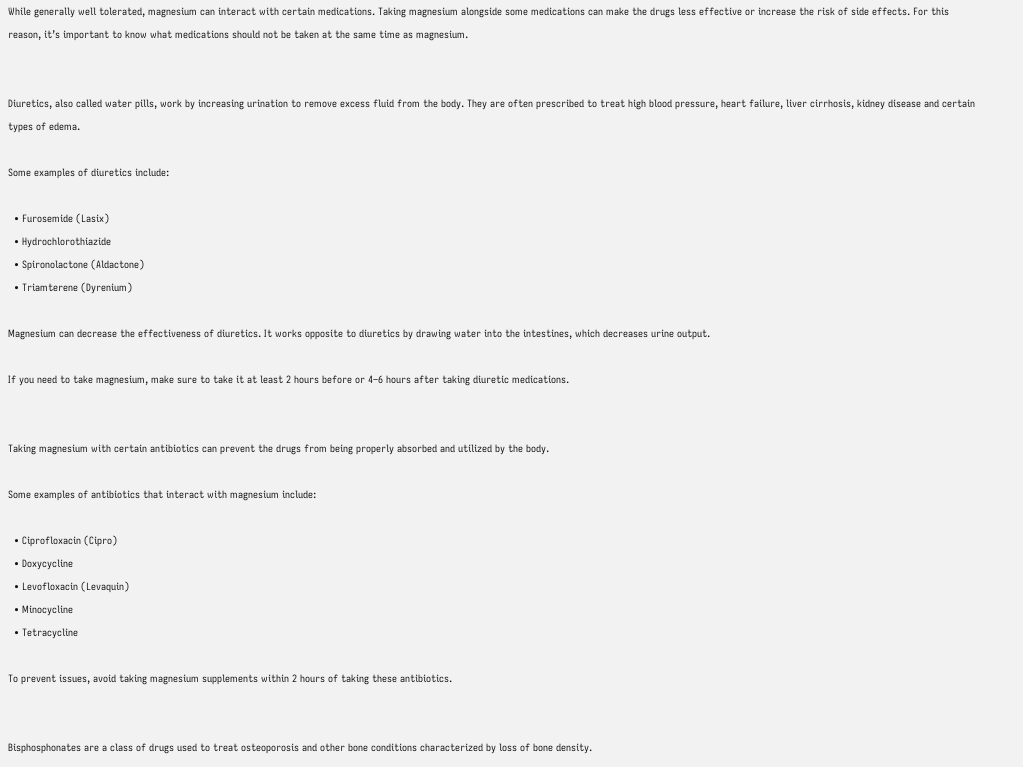While generally well tolerated, magnesium can interact with certain medications. Taking magnesium alongside some medications can make the drugs less effective or increase the risk of side effects. For this reason, it’s important to know what medications should not be taken at the same time as magnesium.


Diuretics, also called water pills, work by increasing urination to remove excess fluid from the body. They are often prescribed to treat high blood pressure, heart failure, liver cirrhosis, kidney disease and certain types of edema.

Some examples of diuretics include:

  • Furosemide (Lasix)
  • Hydrochlorothiazide
  • Spironolactone (Aldactone)
  • Triamterene (Dyrenium)

Magnesium can decrease the effectiveness of diuretics. It works opposite to diuretics by drawing water into the intestines, which decreases urine output.

If you need to take magnesium, make sure to take it at least 2 hours before or 4–6 hours after taking diuretic medications.


Taking magnesium with certain antibiotics can prevent the drugs from being properly absorbed and utilized by the body.

Some examples of antibiotics that interact with magnesium include:

  • Ciprofloxacin (Cipro)
  • Doxycycline
  • Levofloxacin (Levaquin)
  • Minocycline
  • Tetracycline

To prevent issues, avoid taking magnesium supplements within 2 hours of taking these antibiotics.


Bisphosphonates are a class of drugs used to treat osteoporosis and other bone conditions characterized by loss of bone density.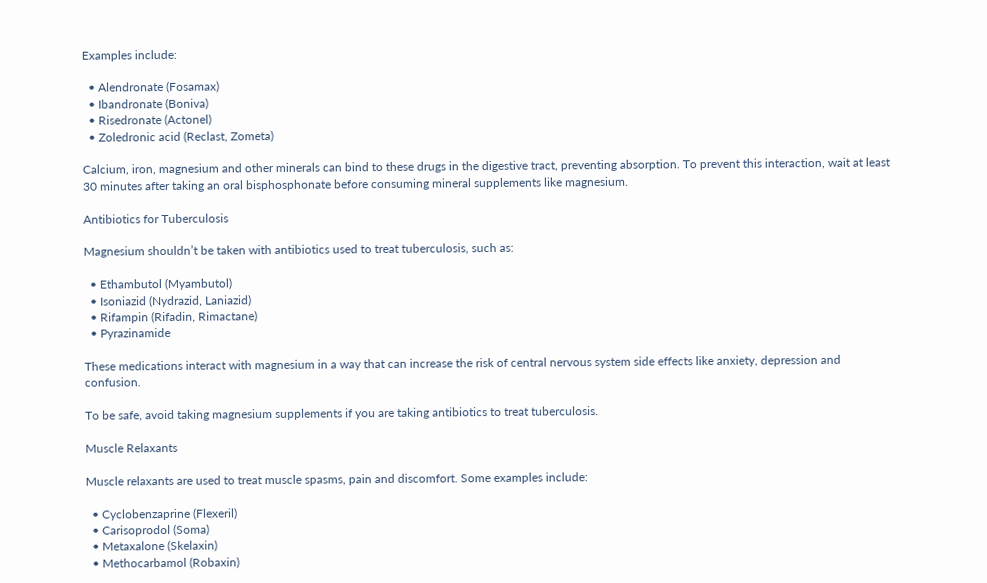Examples include:

  • Alendronate (Fosamax)
  • Ibandronate (Boniva)
  • Risedronate (Actonel)
  • Zoledronic acid (Reclast, Zometa)

Calcium, iron, magnesium and other minerals can bind to these drugs in the digestive tract, preventing absorption. To prevent this interaction, wait at least 30 minutes after taking an oral bisphosphonate before consuming mineral supplements like magnesium.

Antibiotics for Tuberculosis

Magnesium shouldn’t be taken with antibiotics used to treat tuberculosis, such as:

  • Ethambutol (Myambutol)
  • Isoniazid (Nydrazid, Laniazid)
  • Rifampin (Rifadin, Rimactane)
  • Pyrazinamide

These medications interact with magnesium in a way that can increase the risk of central nervous system side effects like anxiety, depression and confusion.

To be safe, avoid taking magnesium supplements if you are taking antibiotics to treat tuberculosis.

Muscle Relaxants

Muscle relaxants are used to treat muscle spasms, pain and discomfort. Some examples include:

  • Cyclobenzaprine (Flexeril)
  • Carisoprodol (Soma)
  • Metaxalone (Skelaxin)
  • Methocarbamol (Robaxin)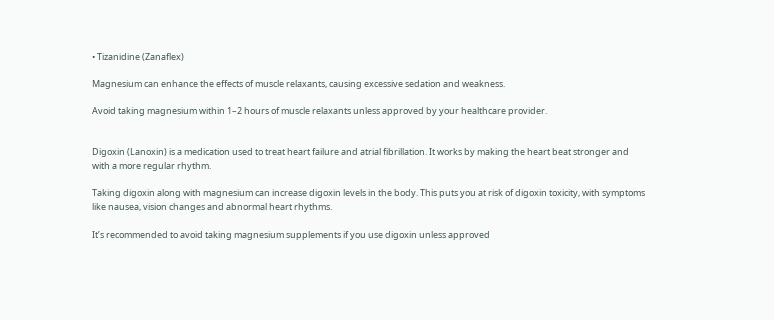• Tizanidine (Zanaflex)

Magnesium can enhance the effects of muscle relaxants, causing excessive sedation and weakness.

Avoid taking magnesium within 1–2 hours of muscle relaxants unless approved by your healthcare provider.


Digoxin (Lanoxin) is a medication used to treat heart failure and atrial fibrillation. It works by making the heart beat stronger and with a more regular rhythm.

Taking digoxin along with magnesium can increase digoxin levels in the body. This puts you at risk of digoxin toxicity, with symptoms like nausea, vision changes and abnormal heart rhythms.

It’s recommended to avoid taking magnesium supplements if you use digoxin unless approved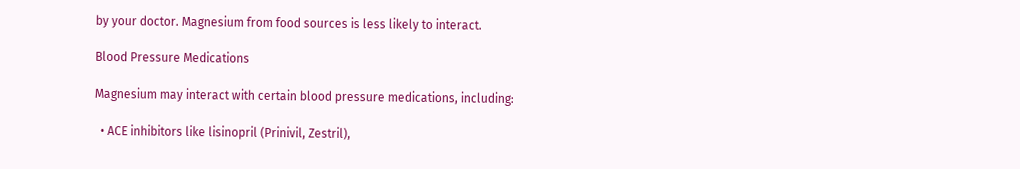by your doctor. Magnesium from food sources is less likely to interact.

Blood Pressure Medications

Magnesium may interact with certain blood pressure medications, including:

  • ACE inhibitors like lisinopril (Prinivil, Zestril),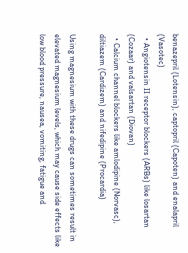benazepril (Lotensin), captopril (Capoten) and enalapril (Vasotec)
  • Angiotensin II receptor blockers (ARBs) like losartan (Cozaar) and valsartan (Diovan)
  • Calcium channel blockers like amlodipine (Norvasc), diltiazem (Cardizem) and nifedipine (Procardia)

Using magnesium with these drugs can sometimes result in elevated magnesium levels, which may cause side effects like low blood pressure, nausea, vomiting, fatigue and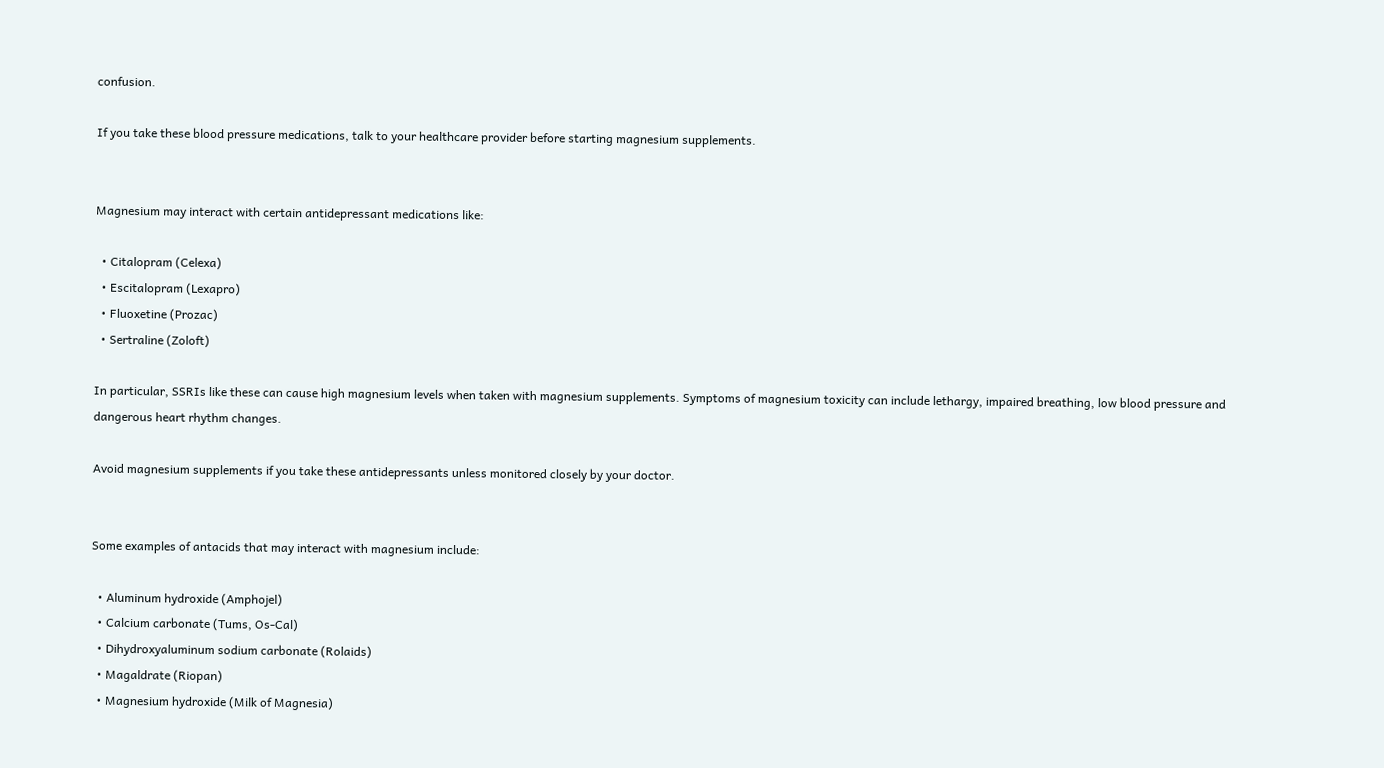confusion.

If you take these blood pressure medications, talk to your healthcare provider before starting magnesium supplements.


Magnesium may interact with certain antidepressant medications like:

  • Citalopram (Celexa)
  • Escitalopram (Lexapro)
  • Fluoxetine (Prozac)
  • Sertraline (Zoloft)

In particular, SSRIs like these can cause high magnesium levels when taken with magnesium supplements. Symptoms of magnesium toxicity can include lethargy, impaired breathing, low blood pressure and dangerous heart rhythm changes.

Avoid magnesium supplements if you take these antidepressants unless monitored closely by your doctor.


Some examples of antacids that may interact with magnesium include:

  • Aluminum hydroxide (Amphojel)
  • Calcium carbonate (Tums, Os-Cal)
  • Dihydroxyaluminum sodium carbonate (Rolaids)
  • Magaldrate (Riopan)
  • Magnesium hydroxide (Milk of Magnesia)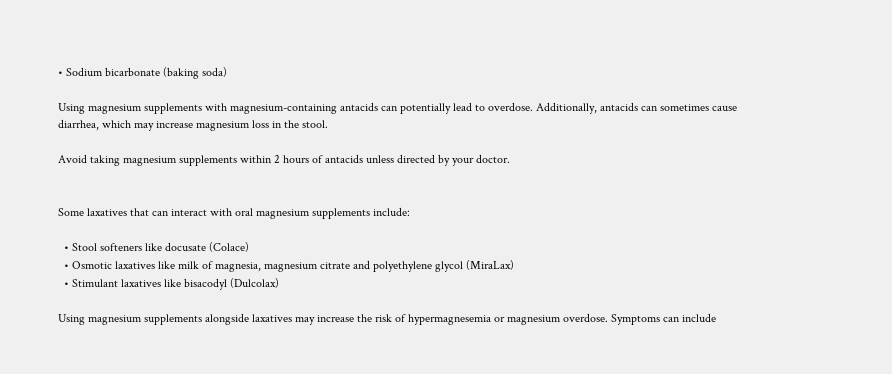• Sodium bicarbonate (baking soda)

Using magnesium supplements with magnesium-containing antacids can potentially lead to overdose. Additionally, antacids can sometimes cause diarrhea, which may increase magnesium loss in the stool.

Avoid taking magnesium supplements within 2 hours of antacids unless directed by your doctor.


Some laxatives that can interact with oral magnesium supplements include:

  • Stool softeners like docusate (Colace)
  • Osmotic laxatives like milk of magnesia, magnesium citrate and polyethylene glycol (MiraLax)
  • Stimulant laxatives like bisacodyl (Dulcolax)

Using magnesium supplements alongside laxatives may increase the risk of hypermagnesemia or magnesium overdose. Symptoms can include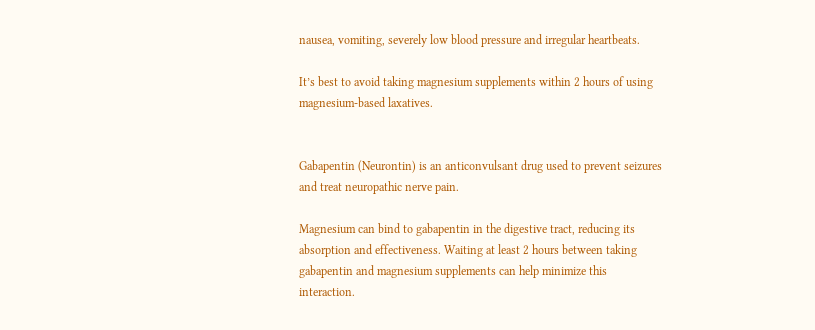nausea, vomiting, severely low blood pressure and irregular heartbeats.

It’s best to avoid taking magnesium supplements within 2 hours of using magnesium-based laxatives.


Gabapentin (Neurontin) is an anticonvulsant drug used to prevent seizures and treat neuropathic nerve pain.

Magnesium can bind to gabapentin in the digestive tract, reducing its absorption and effectiveness. Waiting at least 2 hours between taking gabapentin and magnesium supplements can help minimize this interaction.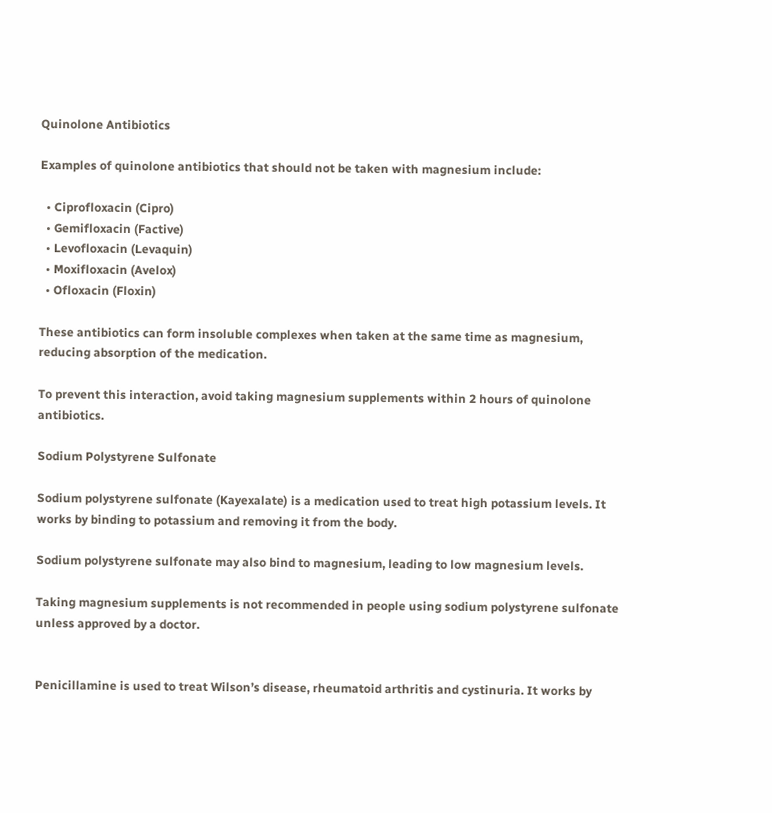Quinolone Antibiotics

Examples of quinolone antibiotics that should not be taken with magnesium include:

  • Ciprofloxacin (Cipro)
  • Gemifloxacin (Factive)
  • Levofloxacin (Levaquin)
  • Moxifloxacin (Avelox)
  • Ofloxacin (Floxin)

These antibiotics can form insoluble complexes when taken at the same time as magnesium, reducing absorption of the medication.

To prevent this interaction, avoid taking magnesium supplements within 2 hours of quinolone antibiotics.

Sodium Polystyrene Sulfonate

Sodium polystyrene sulfonate (Kayexalate) is a medication used to treat high potassium levels. It works by binding to potassium and removing it from the body.

Sodium polystyrene sulfonate may also bind to magnesium, leading to low magnesium levels.

Taking magnesium supplements is not recommended in people using sodium polystyrene sulfonate unless approved by a doctor.


Penicillamine is used to treat Wilson’s disease, rheumatoid arthritis and cystinuria. It works by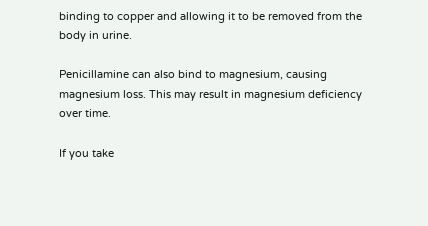binding to copper and allowing it to be removed from the body in urine.

Penicillamine can also bind to magnesium, causing magnesium loss. This may result in magnesium deficiency over time.

If you take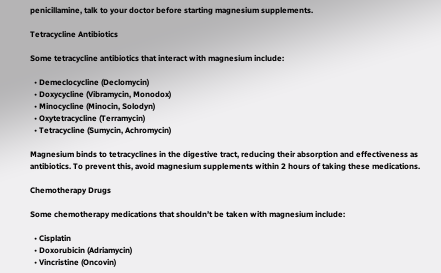penicillamine, talk to your doctor before starting magnesium supplements.

Tetracycline Antibiotics

Some tetracycline antibiotics that interact with magnesium include:

  • Demeclocycline (Declomycin)
  • Doxycycline (Vibramycin, Monodox)
  • Minocycline (Minocin, Solodyn)
  • Oxytetracycline (Terramycin)
  • Tetracycline (Sumycin, Achromycin)

Magnesium binds to tetracyclines in the digestive tract, reducing their absorption and effectiveness as antibiotics. To prevent this, avoid magnesium supplements within 2 hours of taking these medications.

Chemotherapy Drugs

Some chemotherapy medications that shouldn’t be taken with magnesium include:

  • Cisplatin
  • Doxorubicin (Adriamycin)
  • Vincristine (Oncovin)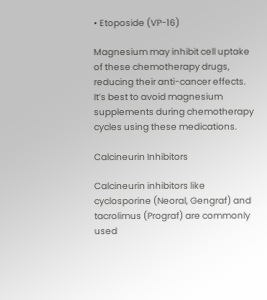• Etoposide (VP-16)

Magnesium may inhibit cell uptake of these chemotherapy drugs, reducing their anti-cancer effects. It’s best to avoid magnesium supplements during chemotherapy cycles using these medications.

Calcineurin Inhibitors

Calcineurin inhibitors like cyclosporine (Neoral, Gengraf) and tacrolimus (Prograf) are commonly used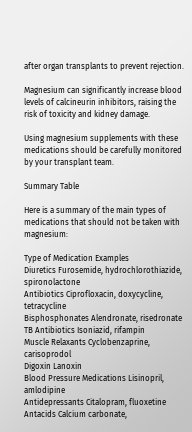after organ transplants to prevent rejection.

Magnesium can significantly increase blood levels of calcineurin inhibitors, raising the risk of toxicity and kidney damage.

Using magnesium supplements with these medications should be carefully monitored by your transplant team.

Summary Table

Here is a summary of the main types of medications that should not be taken with magnesium:

Type of Medication Examples
Diuretics Furosemide, hydrochlorothiazide, spironolactone
Antibiotics Ciprofloxacin, doxycycline, tetracycline
Bisphosphonates Alendronate, risedronate
TB Antibiotics Isoniazid, rifampin
Muscle Relaxants Cyclobenzaprine, carisoprodol
Digoxin Lanoxin
Blood Pressure Medications Lisinopril, amlodipine
Antidepressants Citalopram, fluoxetine
Antacids Calcium carbonate,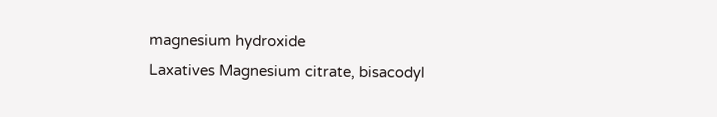magnesium hydroxide
Laxatives Magnesium citrate, bisacodyl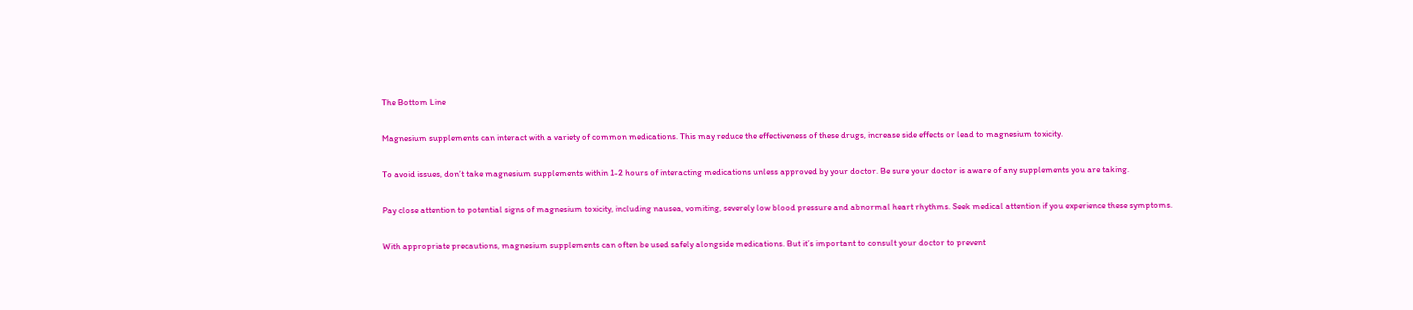The Bottom Line

Magnesium supplements can interact with a variety of common medications. This may reduce the effectiveness of these drugs, increase side effects or lead to magnesium toxicity.

To avoid issues, don’t take magnesium supplements within 1-2 hours of interacting medications unless approved by your doctor. Be sure your doctor is aware of any supplements you are taking.

Pay close attention to potential signs of magnesium toxicity, including nausea, vomiting, severely low blood pressure and abnormal heart rhythms. Seek medical attention if you experience these symptoms.

With appropriate precautions, magnesium supplements can often be used safely alongside medications. But it’s important to consult your doctor to prevent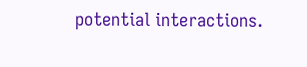potential interactions.